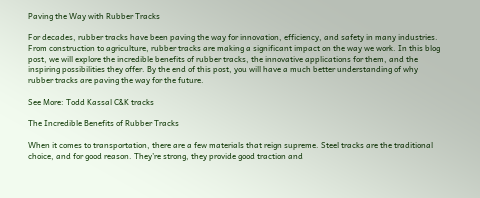Paving the Way with Rubber Tracks

For decades, rubber tracks have been paving the way for innovation, efficiency, and safety in many industries. From construction to agriculture, rubber tracks are making a significant impact on the way we work. In this blog post, we will explore the incredible benefits of rubber tracks, the innovative applications for them, and the inspiring possibilities they offer. By the end of this post, you will have a much better understanding of why rubber tracks are paving the way for the future.

See More: Todd Kassal C&K tracks

The Incredible Benefits of Rubber Tracks

When it comes to transportation, there are a few materials that reign supreme. Steel tracks are the traditional choice, and for good reason. They’re strong, they provide good traction and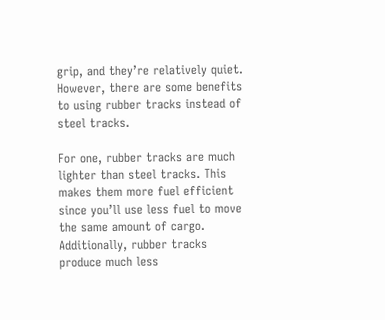grip, and they’re relatively quiet. However, there are some benefits to using rubber tracks instead of steel tracks.

For one, rubber tracks are much lighter than steel tracks. This makes them more fuel efficient since you’ll use less fuel to move the same amount of cargo. Additionally, rubber tracks produce much less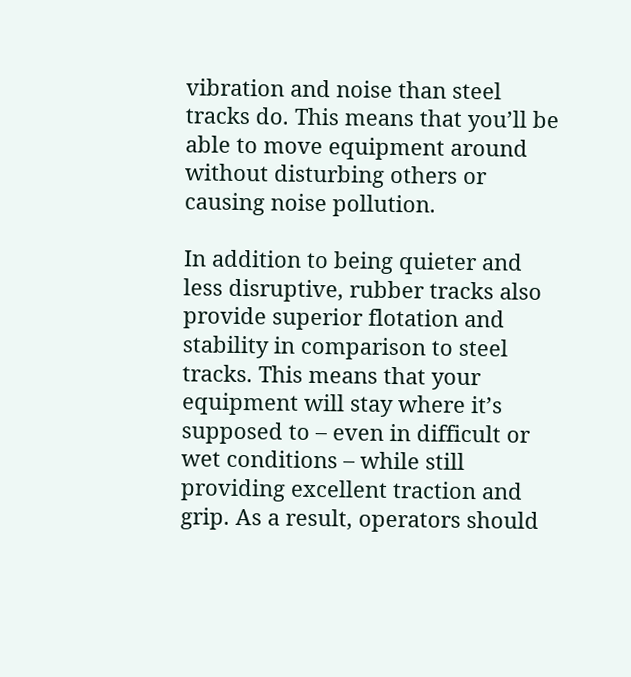vibration and noise than steel tracks do. This means that you’ll be able to move equipment around without disturbing others or causing noise pollution.

In addition to being quieter and less disruptive, rubber tracks also provide superior flotation and stability in comparison to steel tracks. This means that your equipment will stay where it’s supposed to – even in difficult or wet conditions – while still providing excellent traction and grip. As a result, operators should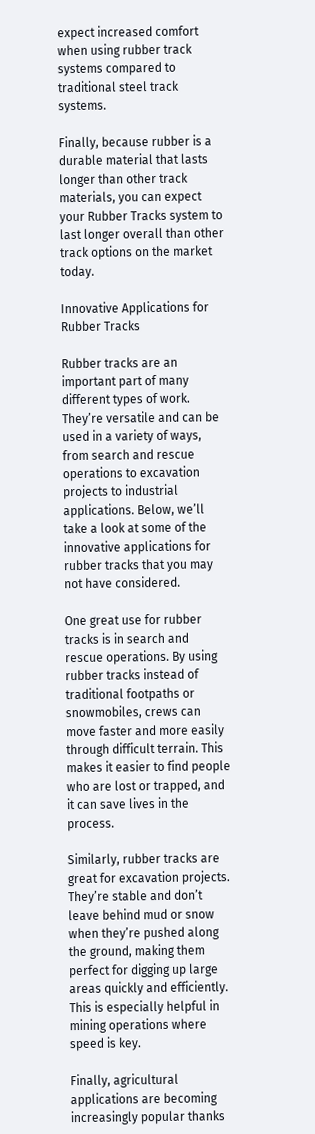expect increased comfort when using rubber track systems compared to traditional steel track systems.

Finally, because rubber is a durable material that lasts longer than other track materials, you can expect your Rubber Tracks system to last longer overall than other track options on the market today.

Innovative Applications for Rubber Tracks

Rubber tracks are an important part of many different types of work. They’re versatile and can be used in a variety of ways, from search and rescue operations to excavation projects to industrial applications. Below, we’ll take a look at some of the innovative applications for rubber tracks that you may not have considered.

One great use for rubber tracks is in search and rescue operations. By using rubber tracks instead of traditional footpaths or snowmobiles, crews can move faster and more easily through difficult terrain. This makes it easier to find people who are lost or trapped, and it can save lives in the process.

Similarly, rubber tracks are great for excavation projects. They’re stable and don’t leave behind mud or snow when they’re pushed along the ground, making them perfect for digging up large areas quickly and efficiently. This is especially helpful in mining operations where speed is key.

Finally, agricultural applications are becoming increasingly popular thanks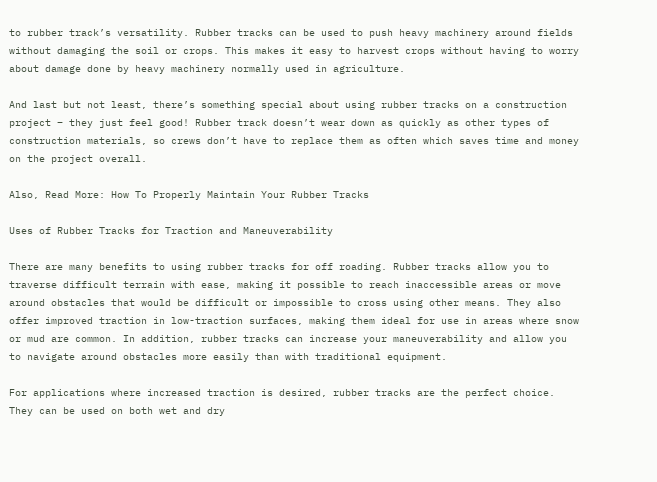to rubber track’s versatility. Rubber tracks can be used to push heavy machinery around fields without damaging the soil or crops. This makes it easy to harvest crops without having to worry about damage done by heavy machinery normally used in agriculture.

And last but not least, there’s something special about using rubber tracks on a construction project – they just feel good! Rubber track doesn’t wear down as quickly as other types of construction materials, so crews don’t have to replace them as often which saves time and money on the project overall.

Also, Read More: How To Properly Maintain Your Rubber Tracks

Uses of Rubber Tracks for Traction and Maneuverability

There are many benefits to using rubber tracks for off roading. Rubber tracks allow you to traverse difficult terrain with ease, making it possible to reach inaccessible areas or move around obstacles that would be difficult or impossible to cross using other means. They also offer improved traction in low-traction surfaces, making them ideal for use in areas where snow or mud are common. In addition, rubber tracks can increase your maneuverability and allow you to navigate around obstacles more easily than with traditional equipment.

For applications where increased traction is desired, rubber tracks are the perfect choice. They can be used on both wet and dry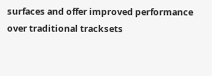surfaces and offer improved performance over traditional tracksets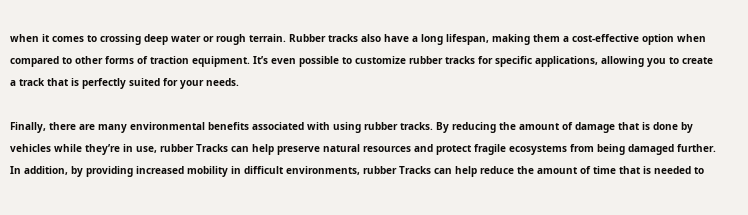when it comes to crossing deep water or rough terrain. Rubber tracks also have a long lifespan, making them a cost-effective option when compared to other forms of traction equipment. It’s even possible to customize rubber tracks for specific applications, allowing you to create a track that is perfectly suited for your needs.

Finally, there are many environmental benefits associated with using rubber tracks. By reducing the amount of damage that is done by vehicles while they’re in use, rubber Tracks can help preserve natural resources and protect fragile ecosystems from being damaged further. In addition, by providing increased mobility in difficult environments, rubber Tracks can help reduce the amount of time that is needed to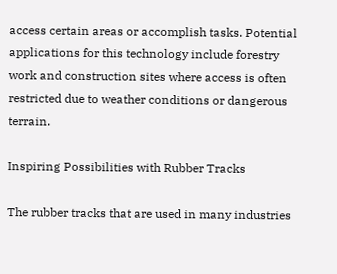access certain areas or accomplish tasks. Potential applications for this technology include forestry work and construction sites where access is often restricted due to weather conditions or dangerous terrain.

Inspiring Possibilities with Rubber Tracks

The rubber tracks that are used in many industries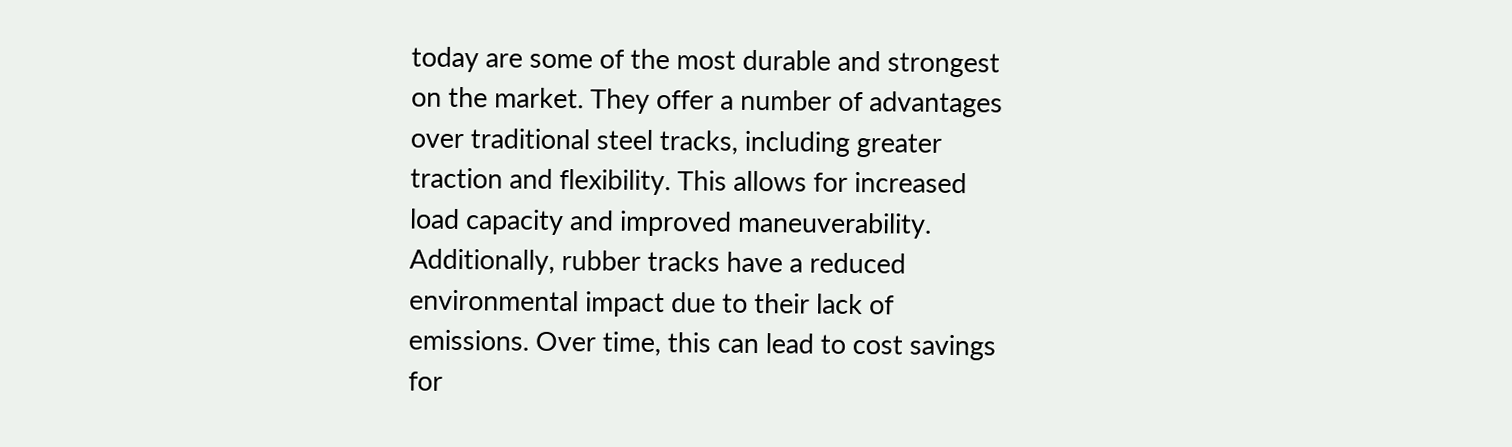today are some of the most durable and strongest on the market. They offer a number of advantages over traditional steel tracks, including greater traction and flexibility. This allows for increased load capacity and improved maneuverability. Additionally, rubber tracks have a reduced environmental impact due to their lack of emissions. Over time, this can lead to cost savings for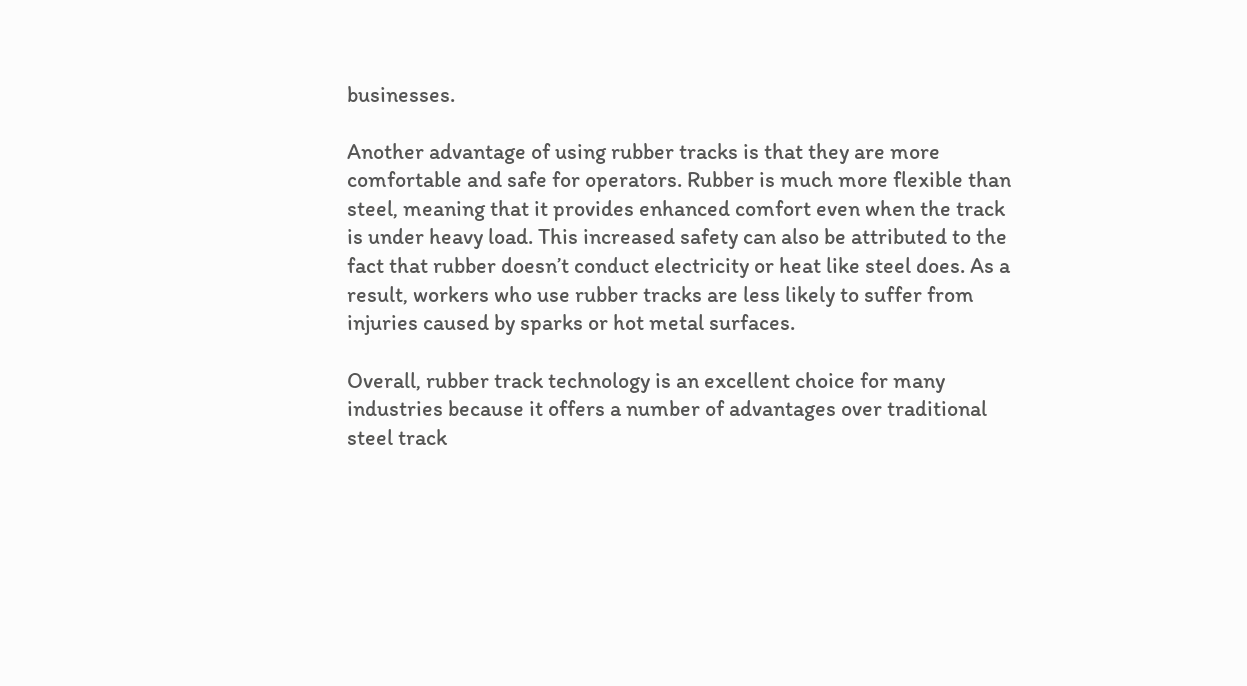businesses.

Another advantage of using rubber tracks is that they are more comfortable and safe for operators. Rubber is much more flexible than steel, meaning that it provides enhanced comfort even when the track is under heavy load. This increased safety can also be attributed to the fact that rubber doesn’t conduct electricity or heat like steel does. As a result, workers who use rubber tracks are less likely to suffer from injuries caused by sparks or hot metal surfaces.

Overall, rubber track technology is an excellent choice for many industries because it offers a number of advantages over traditional steel track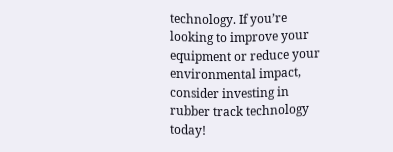technology. If you’re looking to improve your equipment or reduce your environmental impact, consider investing in rubber track technology today!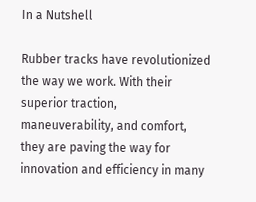In a Nutshell

Rubber tracks have revolutionized the way we work. With their superior traction, maneuverability, and comfort, they are paving the way for innovation and efficiency in many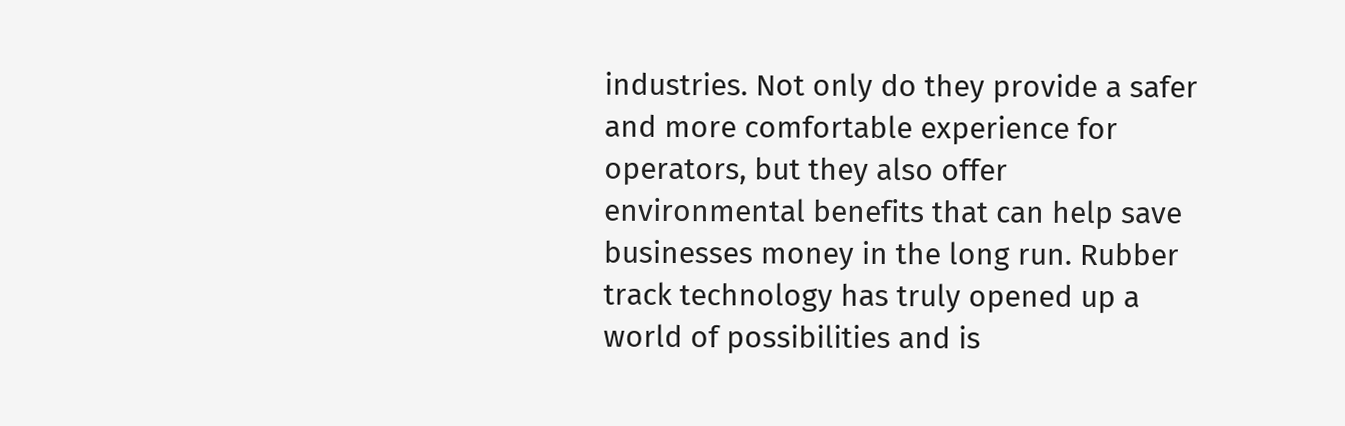industries. Not only do they provide a safer and more comfortable experience for operators, but they also offer environmental benefits that can help save businesses money in the long run. Rubber track technology has truly opened up a world of possibilities and is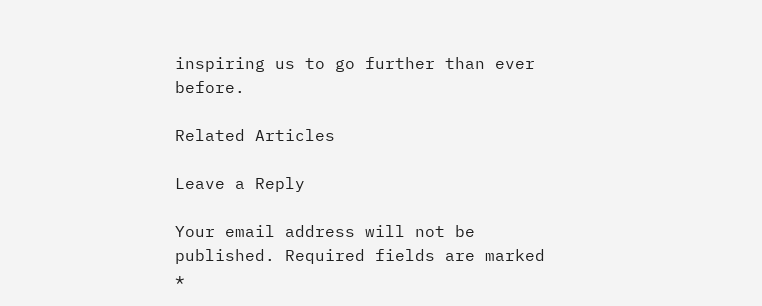inspiring us to go further than ever before.

Related Articles

Leave a Reply

Your email address will not be published. Required fields are marked *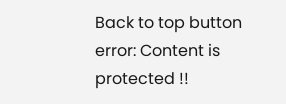Back to top button
error: Content is protected !!